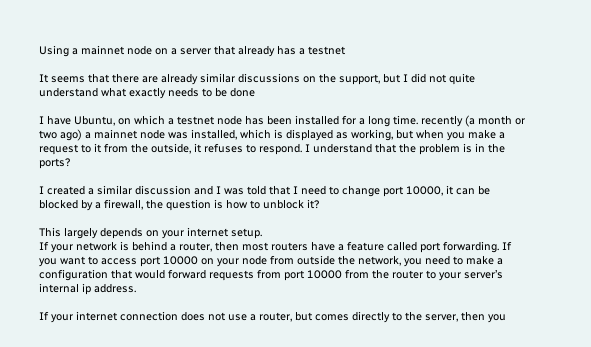Using a mainnet node on a server that already has a testnet

It seems that there are already similar discussions on the support, but I did not quite understand what exactly needs to be done

I have Ubuntu, on which a testnet node has been installed for a long time. recently (a month or two ago) a mainnet node was installed, which is displayed as working, but when you make a request to it from the outside, it refuses to respond. I understand that the problem is in the ports?

I created a similar discussion and I was told that I need to change port 10000, it can be blocked by a firewall, the question is how to unblock it?

This largely depends on your internet setup.
If your network is behind a router, then most routers have a feature called port forwarding. If you want to access port 10000 on your node from outside the network, you need to make a configuration that would forward requests from port 10000 from the router to your server’s internal ip address.

If your internet connection does not use a router, but comes directly to the server, then you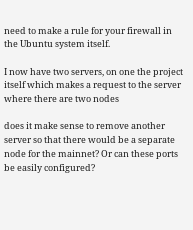need to make a rule for your firewall in the Ubuntu system itself.

I now have two servers, on one the project itself which makes a request to the server where there are two nodes

does it make sense to remove another server so that there would be a separate node for the mainnet? Or can these ports be easily configured?